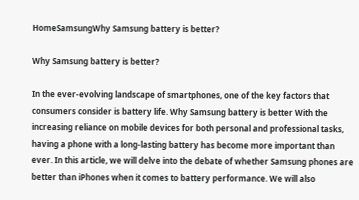HomeSamsungWhy Samsung battery is better?

Why Samsung battery is better?

In the ever-evolving landscape of smartphones, one of the key factors that consumers consider is battery life. Why Samsung battery is better With the increasing reliance on mobile devices for both personal and professional tasks, having a phone with a long-lasting battery has become more important than ever. In this article, we will delve into the debate of whether Samsung phones are better than iPhones when it comes to battery performance. We will also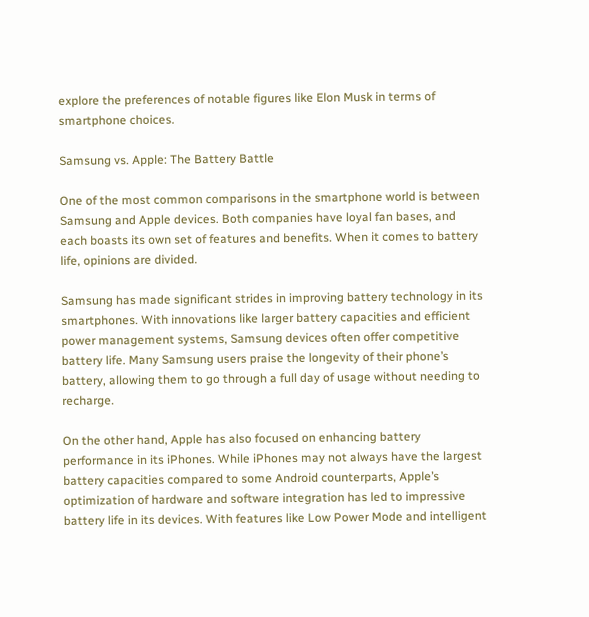explore the preferences of notable figures like Elon Musk in terms of smartphone choices.

Samsung vs. Apple: The Battery Battle

One of the most common comparisons in the smartphone world is between Samsung and Apple devices. Both companies have loyal fan bases, and each boasts its own set of features and benefits. When it comes to battery life, opinions are divided.

Samsung has made significant strides in improving battery technology in its smartphones. With innovations like larger battery capacities and efficient power management systems, Samsung devices often offer competitive battery life. Many Samsung users praise the longevity of their phone’s battery, allowing them to go through a full day of usage without needing to recharge.

On the other hand, Apple has also focused on enhancing battery performance in its iPhones. While iPhones may not always have the largest battery capacities compared to some Android counterparts, Apple’s optimization of hardware and software integration has led to impressive battery life in its devices. With features like Low Power Mode and intelligent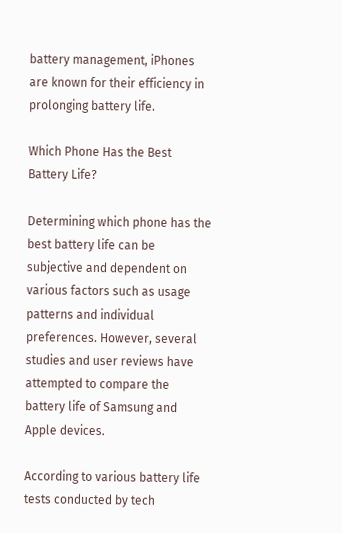battery management, iPhones are known for their efficiency in prolonging battery life.

Which Phone Has the Best Battery Life?

Determining which phone has the best battery life can be subjective and dependent on various factors such as usage patterns and individual preferences. However, several studies and user reviews have attempted to compare the battery life of Samsung and Apple devices.

According to various battery life tests conducted by tech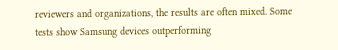reviewers and organizations, the results are often mixed. Some tests show Samsung devices outperforming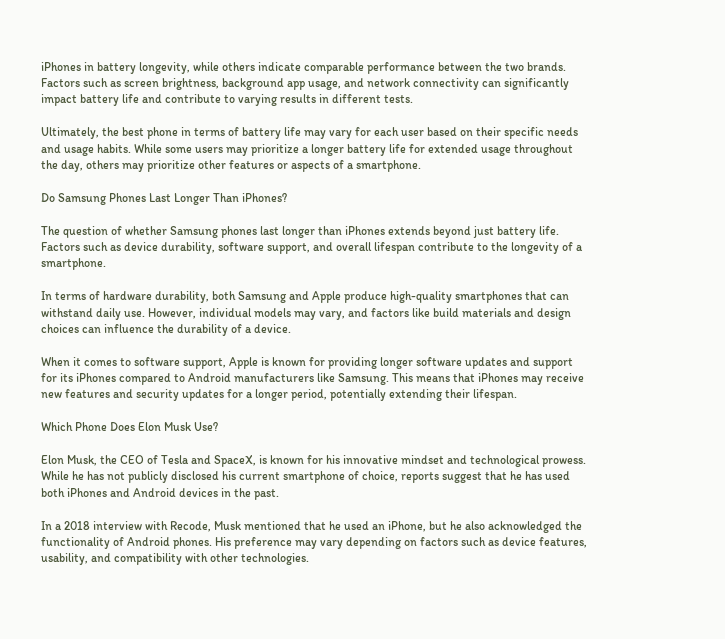iPhones in battery longevity, while others indicate comparable performance between the two brands. Factors such as screen brightness, background app usage, and network connectivity can significantly impact battery life and contribute to varying results in different tests.

Ultimately, the best phone in terms of battery life may vary for each user based on their specific needs and usage habits. While some users may prioritize a longer battery life for extended usage throughout the day, others may prioritize other features or aspects of a smartphone.

Do Samsung Phones Last Longer Than iPhones?

The question of whether Samsung phones last longer than iPhones extends beyond just battery life. Factors such as device durability, software support, and overall lifespan contribute to the longevity of a smartphone.

In terms of hardware durability, both Samsung and Apple produce high-quality smartphones that can withstand daily use. However, individual models may vary, and factors like build materials and design choices can influence the durability of a device.

When it comes to software support, Apple is known for providing longer software updates and support for its iPhones compared to Android manufacturers like Samsung. This means that iPhones may receive new features and security updates for a longer period, potentially extending their lifespan.

Which Phone Does Elon Musk Use?

Elon Musk, the CEO of Tesla and SpaceX, is known for his innovative mindset and technological prowess. While he has not publicly disclosed his current smartphone of choice, reports suggest that he has used both iPhones and Android devices in the past.

In a 2018 interview with Recode, Musk mentioned that he used an iPhone, but he also acknowledged the functionality of Android phones. His preference may vary depending on factors such as device features, usability, and compatibility with other technologies.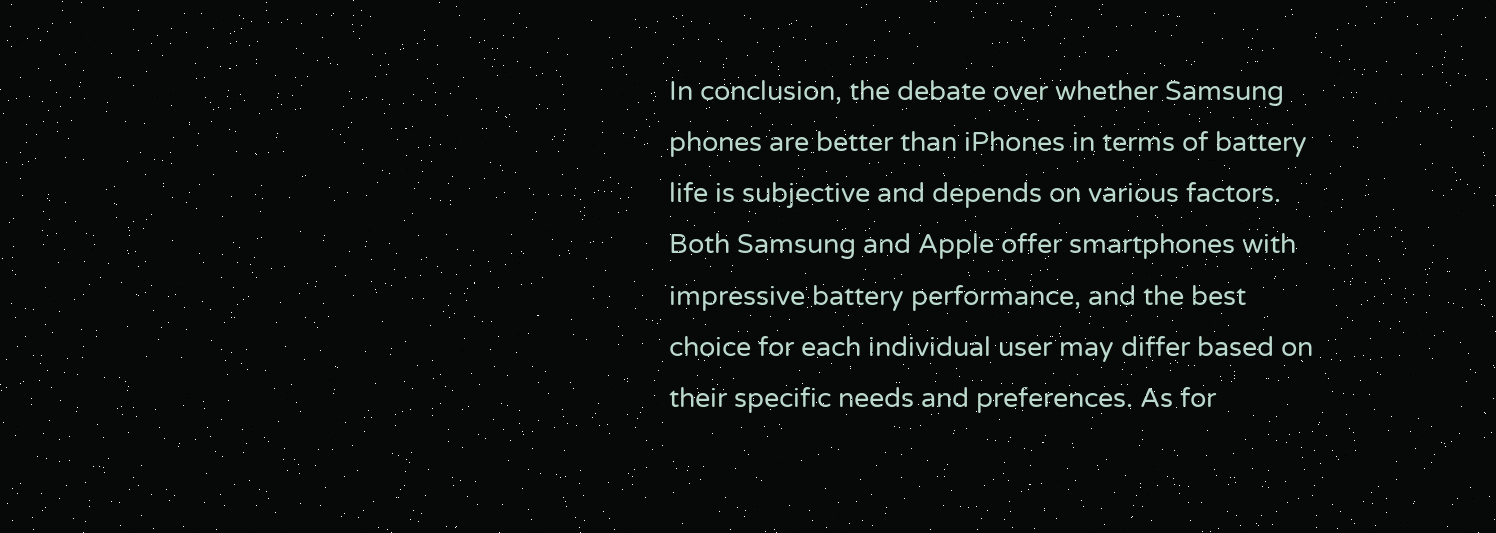In conclusion, the debate over whether Samsung phones are better than iPhones in terms of battery life is subjective and depends on various factors. Both Samsung and Apple offer smartphones with impressive battery performance, and the best choice for each individual user may differ based on their specific needs and preferences. As for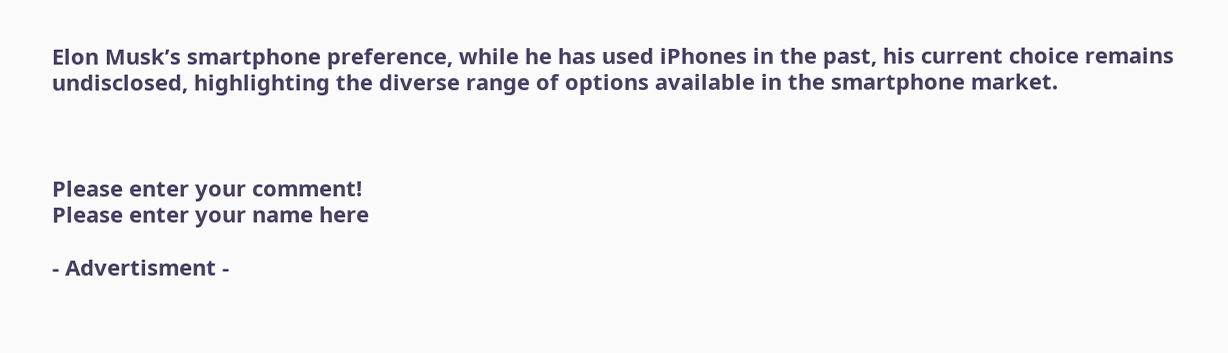Elon Musk’s smartphone preference, while he has used iPhones in the past, his current choice remains undisclosed, highlighting the diverse range of options available in the smartphone market.



Please enter your comment!
Please enter your name here

- Advertisment -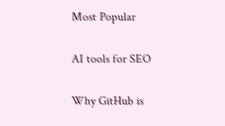Most Popular

AI tools for SEO

Why GitHub is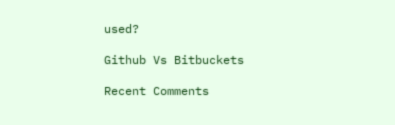used?

Github Vs Bitbuckets

Recent Comments